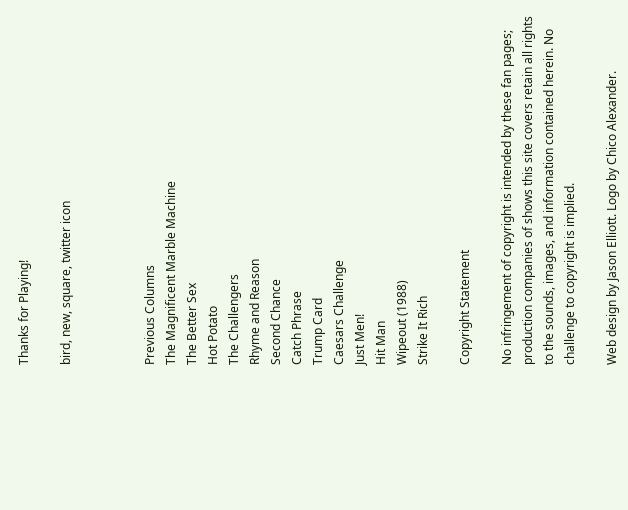Thanks for Playing!

bird, new, square, twitter icon



Previous Columns
The Magnificent Marble Machine
The Better Sex
Hot Potato
The Challengers
Rhyme and Reason
Second Chance
Catch Phrase
Trump Card
Caesars Challenge
Just Men!
Hit Man
Wipeout (1988)
Strike It Rich

Copyright Statement

No infringement of copyright is intended by these fan pages; production companies of shows this site covers retain all rights to the sounds, images, and information contained herein. No challenge to copyright is implied.

Web design by Jason Elliott. Logo by Chico Alexander.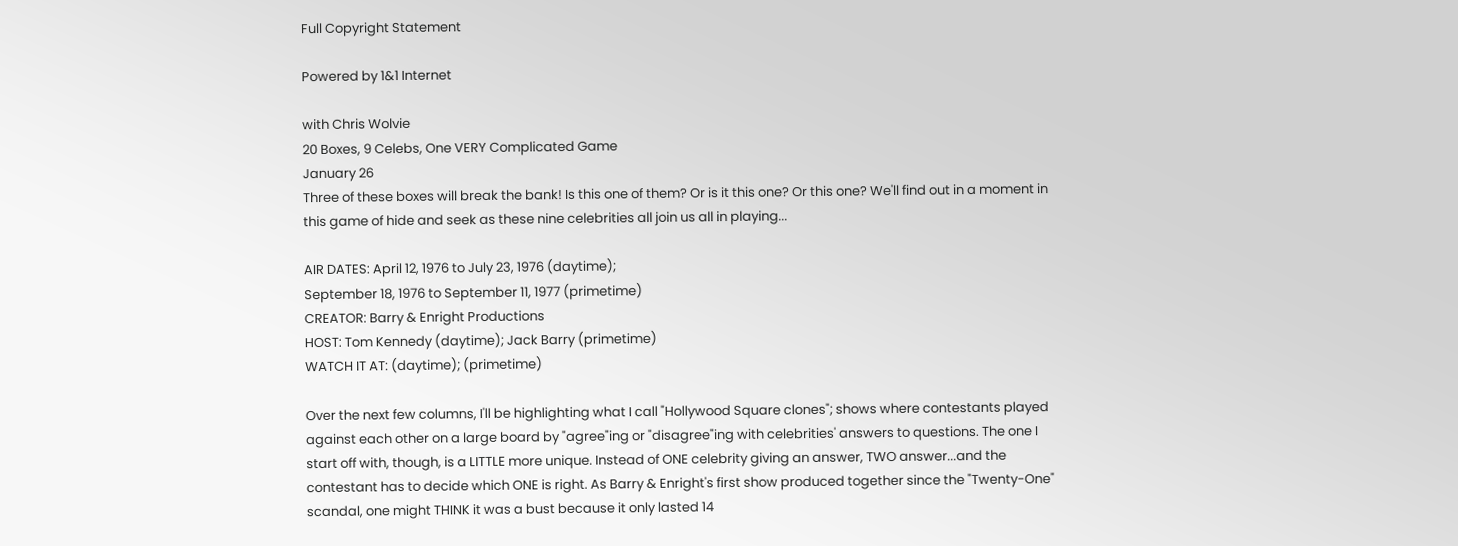Full Copyright Statement

Powered by 1&1 Internet

with Chris Wolvie
20 Boxes, 9 Celebs, One VERY Complicated Game
January 26
Three of these boxes will break the bank! Is this one of them? Or is it this one? Or this one? We'll find out in a moment in this game of hide and seek as these nine celebrities all join us all in playing...

AIR DATES: April 12, 1976 to July 23, 1976 (daytime);
September 18, 1976 to September 11, 1977 (primetime)
CREATOR: Barry & Enright Productions
HOST: Tom Kennedy (daytime); Jack Barry (primetime)
WATCH IT AT: (daytime); (primetime)

Over the next few columns, I'll be highlighting what I call "Hollywood Square clones"; shows where contestants played against each other on a large board by "agree"ing or "disagree"ing with celebrities' answers to questions. The one I start off with, though, is a LITTLE more unique. Instead of ONE celebrity giving an answer, TWO answer...and the contestant has to decide which ONE is right. As Barry & Enright's first show produced together since the "Twenty-One" scandal, one might THINK it was a bust because it only lasted 14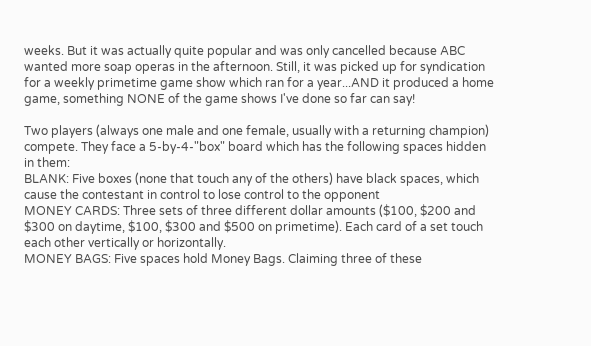weeks. But it was actually quite popular and was only cancelled because ABC wanted more soap operas in the afternoon. Still, it was picked up for syndication for a weekly primetime game show which ran for a year...AND it produced a home game, something NONE of the game shows I've done so far can say!

Two players (always one male and one female, usually with a returning champion) compete. They face a 5-by-4-"box" board which has the following spaces hidden in them:
BLANK: Five boxes (none that touch any of the others) have black spaces, which cause the contestant in control to lose control to the opponent
MONEY CARDS: Three sets of three different dollar amounts ($100, $200 and $300 on daytime, $100, $300 and $500 on primetime). Each card of a set touch each other vertically or horizontally.
MONEY BAGS: Five spaces hold Money Bags. Claiming three of these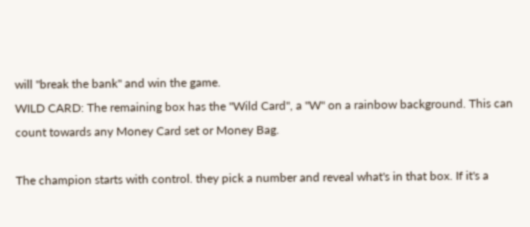will "break the bank" and win the game.
WILD CARD: The remaining box has the "Wild Card", a "W" on a rainbow background. This can count towards any Money Card set or Money Bag.

The champion starts with control. they pick a number and reveal what's in that box. If it's a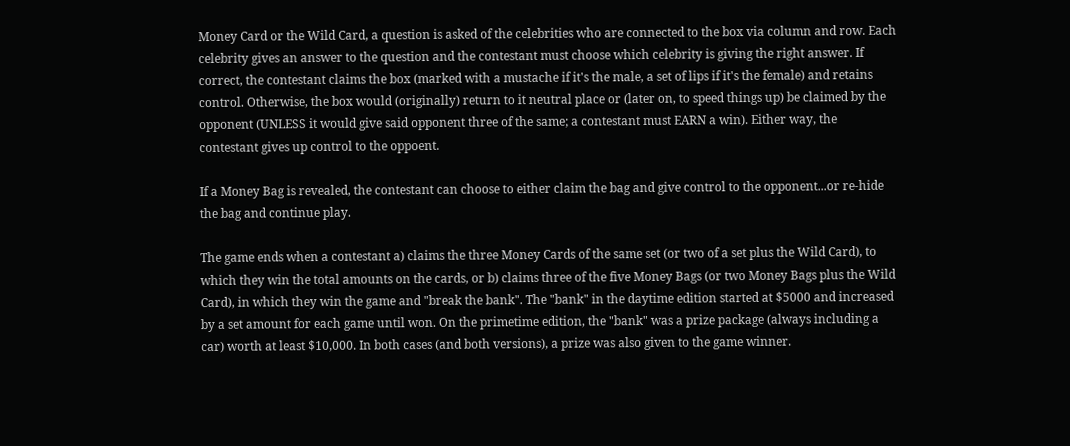Money Card or the Wild Card, a question is asked of the celebrities who are connected to the box via column and row. Each celebrity gives an answer to the question and the contestant must choose which celebrity is giving the right answer. If correct, the contestant claims the box (marked with a mustache if it's the male, a set of lips if it's the female) and retains control. Otherwise, the box would (originally) return to it neutral place or (later on, to speed things up) be claimed by the opponent (UNLESS it would give said opponent three of the same; a contestant must EARN a win). Either way, the contestant gives up control to the oppoent.

If a Money Bag is revealed, the contestant can choose to either claim the bag and give control to the opponent...or re-hide the bag and continue play.

The game ends when a contestant a) claims the three Money Cards of the same set (or two of a set plus the Wild Card), to which they win the total amounts on the cards, or b) claims three of the five Money Bags (or two Money Bags plus the Wild Card), in which they win the game and "break the bank". The "bank" in the daytime edition started at $5000 and increased by a set amount for each game until won. On the primetime edition, the "bank" was a prize package (always including a car) worth at least $10,000. In both cases (and both versions), a prize was also given to the game winner.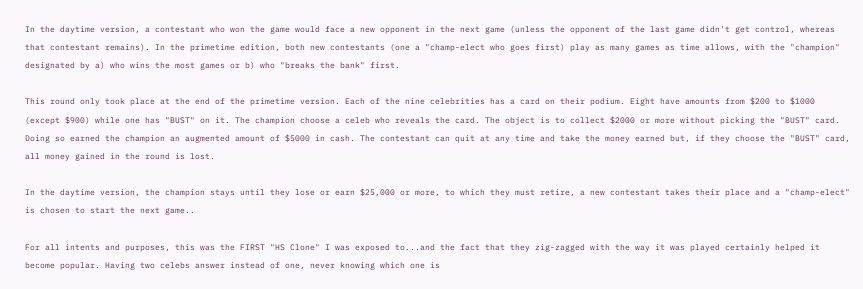In the daytime version, a contestant who won the game would face a new opponent in the next game (unless the opponent of the last game didn't get control, whereas that contestant remains). In the primetime edition, both new contestants (one a "champ-elect who goes first) play as many games as time allows, with the "champion" designated by a) who wins the most games or b) who "breaks the bank" first.

This round only took place at the end of the primetime version. Each of the nine celebrities has a card on their podium. Eight have amounts from $200 to $1000 (except $900) while one has "BUST" on it. The champion choose a celeb who reveals the card. The object is to collect $2000 or more without picking the "BUST" card. Doing so earned the champion an augmented amount of $5000 in cash. The contestant can quit at any time and take the money earned but, if they choose the "BUST" card, all money gained in the round is lost.

In the daytime version, the champion stays until they lose or earn $25,000 or more, to which they must retire, a new contestant takes their place and a "champ-elect" is chosen to start the next game..

For all intents and purposes, this was the FIRST "HS Clone" I was exposed to...and the fact that they zig-zagged with the way it was played certainly helped it become popular. Having two celebs answer instead of one, never knowing which one is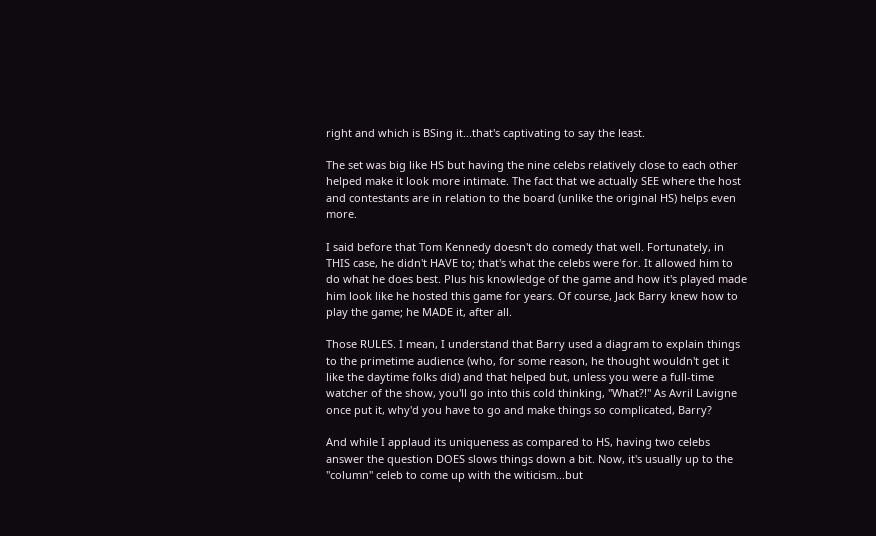right and which is BSing it...that's captivating to say the least.

The set was big like HS but having the nine celebs relatively close to each other helped make it look more intimate. The fact that we actually SEE where the host and contestants are in relation to the board (unlike the original HS) helps even more.

I said before that Tom Kennedy doesn't do comedy that well. Fortunately, in THIS case, he didn't HAVE to; that's what the celebs were for. It allowed him to do what he does best. Plus his knowledge of the game and how it's played made him look like he hosted this game for years. Of course, Jack Barry knew how to play the game; he MADE it, after all.

Those RULES. I mean, I understand that Barry used a diagram to explain things to the primetime audience (who, for some reason, he thought wouldn't get it like the daytime folks did) and that helped but, unless you were a full-time watcher of the show, you'll go into this cold thinking, "What?!" As Avril Lavigne once put it, why'd you have to go and make things so complicated, Barry?

And while I applaud its uniqueness as compared to HS, having two celebs answer the question DOES slows things down a bit. Now, it's usually up to the "column" celeb to come up with the witicism...but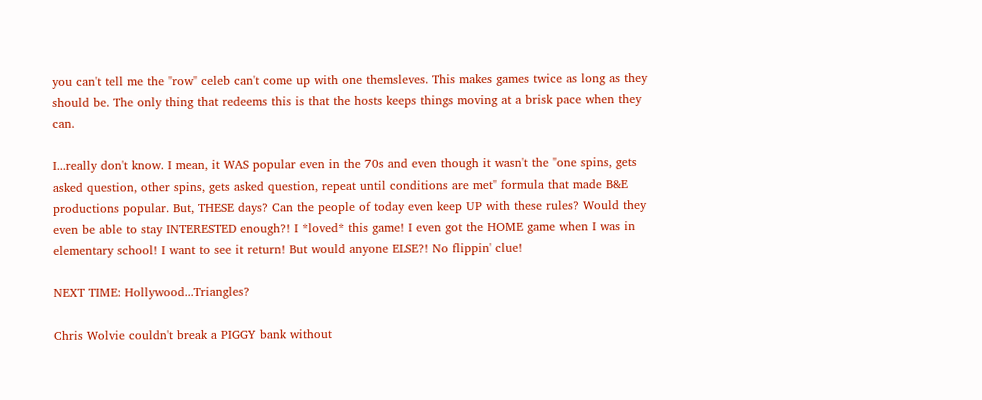you can't tell me the "row" celeb can't come up with one themsleves. This makes games twice as long as they should be. The only thing that redeems this is that the hosts keeps things moving at a brisk pace when they can.

I...really don't know. I mean, it WAS popular even in the 70s and even though it wasn't the "one spins, gets asked question, other spins, gets asked question, repeat until conditions are met" formula that made B&E productions popular. But, THESE days? Can the people of today even keep UP with these rules? Would they even be able to stay INTERESTED enough?! I *loved* this game! I even got the HOME game when I was in elementary school! I want to see it return! But would anyone ELSE?! No flippin' clue!

NEXT TIME: Hollywood...Triangles?

Chris Wolvie couldn't break a PIGGY bank without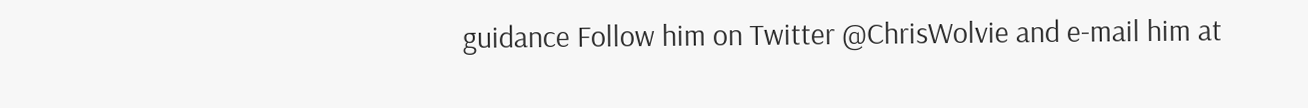guidance Follow him on Twitter @ChrisWolvie and e-mail him at